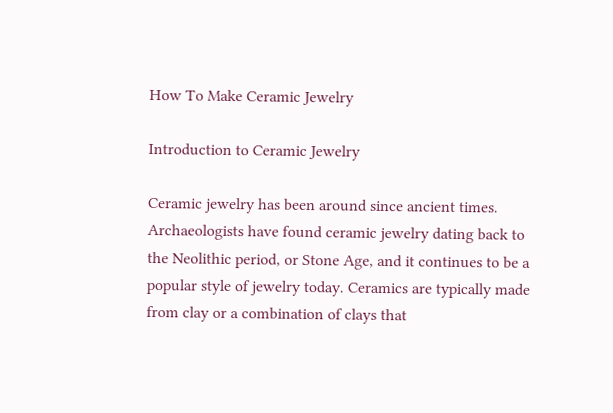How To Make Ceramic Jewelry

Introduction to Ceramic Jewelry

Ceramic jewelry has been around since ancient times. Archaeologists have found ceramic jewelry dating back to the Neolithic period, or Stone Age, and it continues to be a popular style of jewelry today. Ceramics are typically made from clay or a combination of clays that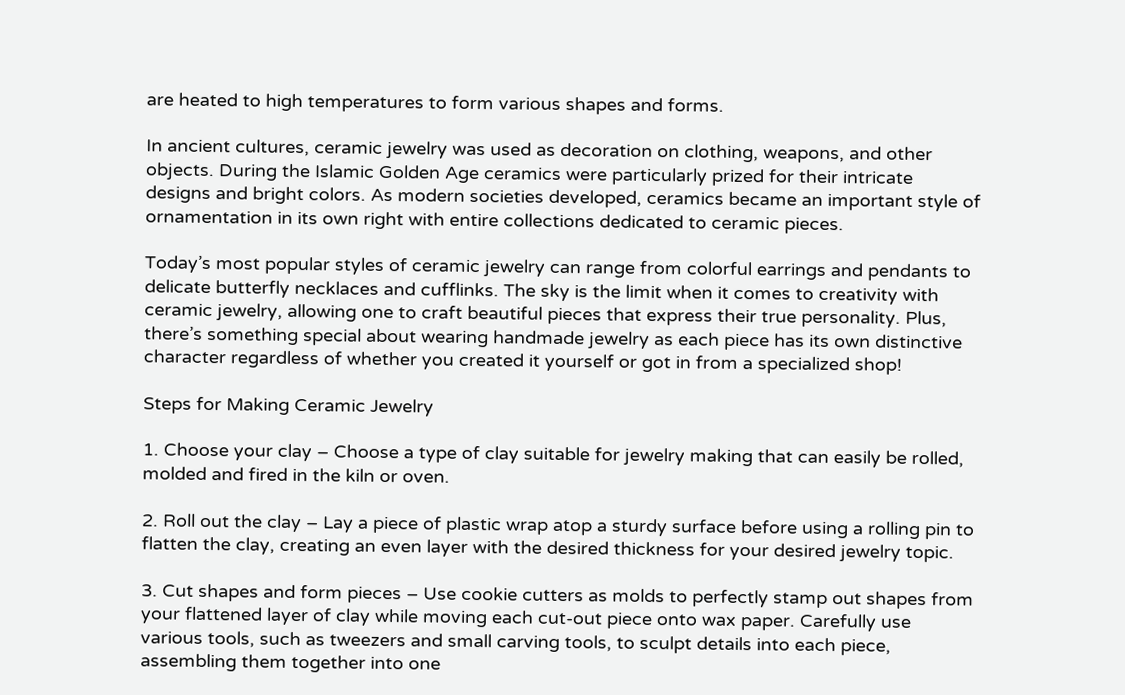are heated to high temperatures to form various shapes and forms.

In ancient cultures, ceramic jewelry was used as decoration on clothing, weapons, and other objects. During the Islamic Golden Age ceramics were particularly prized for their intricate designs and bright colors. As modern societies developed, ceramics became an important style of ornamentation in its own right with entire collections dedicated to ceramic pieces.

Today’s most popular styles of ceramic jewelry can range from colorful earrings and pendants to delicate butterfly necklaces and cufflinks. The sky is the limit when it comes to creativity with ceramic jewelry, allowing one to craft beautiful pieces that express their true personality. Plus, there’s something special about wearing handmade jewelry as each piece has its own distinctive character regardless of whether you created it yourself or got in from a specialized shop!

Steps for Making Ceramic Jewelry

1. Choose your clay – Choose a type of clay suitable for jewelry making that can easily be rolled, molded and fired in the kiln or oven.

2. Roll out the clay – Lay a piece of plastic wrap atop a sturdy surface before using a rolling pin to flatten the clay, creating an even layer with the desired thickness for your desired jewelry topic.

3. Cut shapes and form pieces – Use cookie cutters as molds to perfectly stamp out shapes from your flattened layer of clay while moving each cut-out piece onto wax paper. Carefully use various tools, such as tweezers and small carving tools, to sculpt details into each piece, assembling them together into one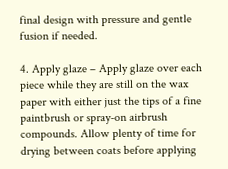final design with pressure and gentle fusion if needed.

4. Apply glaze – Apply glaze over each piece while they are still on the wax paper with either just the tips of a fine paintbrush or spray-on airbrush compounds. Allow plenty of time for drying between coats before applying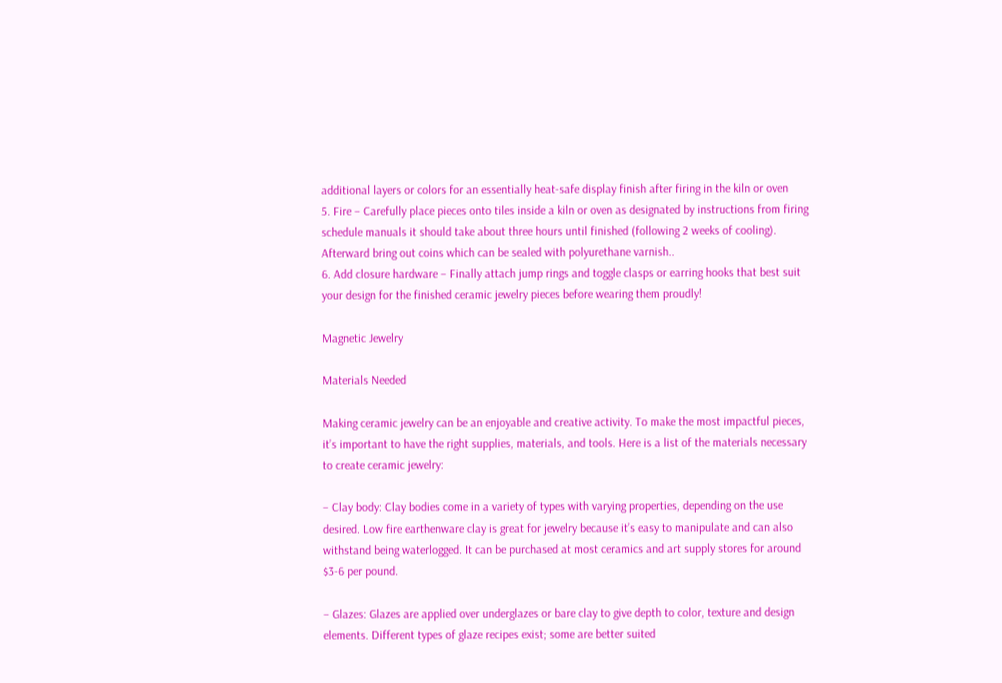additional layers or colors for an essentially heat-safe display finish after firing in the kiln or oven
5. Fire – Carefully place pieces onto tiles inside a kiln or oven as designated by instructions from firing schedule manuals it should take about three hours until finished (following 2 weeks of cooling). Afterward bring out coins which can be sealed with polyurethane varnish..
6. Add closure hardware – Finally attach jump rings and toggle clasps or earring hooks that best suit your design for the finished ceramic jewelry pieces before wearing them proudly!

Magnetic Jewelry

Materials Needed

Making ceramic jewelry can be an enjoyable and creative activity. To make the most impactful pieces, it’s important to have the right supplies, materials, and tools. Here is a list of the materials necessary to create ceramic jewelry:

– Clay body: Clay bodies come in a variety of types with varying properties, depending on the use desired. Low fire earthenware clay is great for jewelry because it’s easy to manipulate and can also withstand being waterlogged. It can be purchased at most ceramics and art supply stores for around $3-6 per pound.

– Glazes: Glazes are applied over underglazes or bare clay to give depth to color, texture and design elements. Different types of glaze recipes exist; some are better suited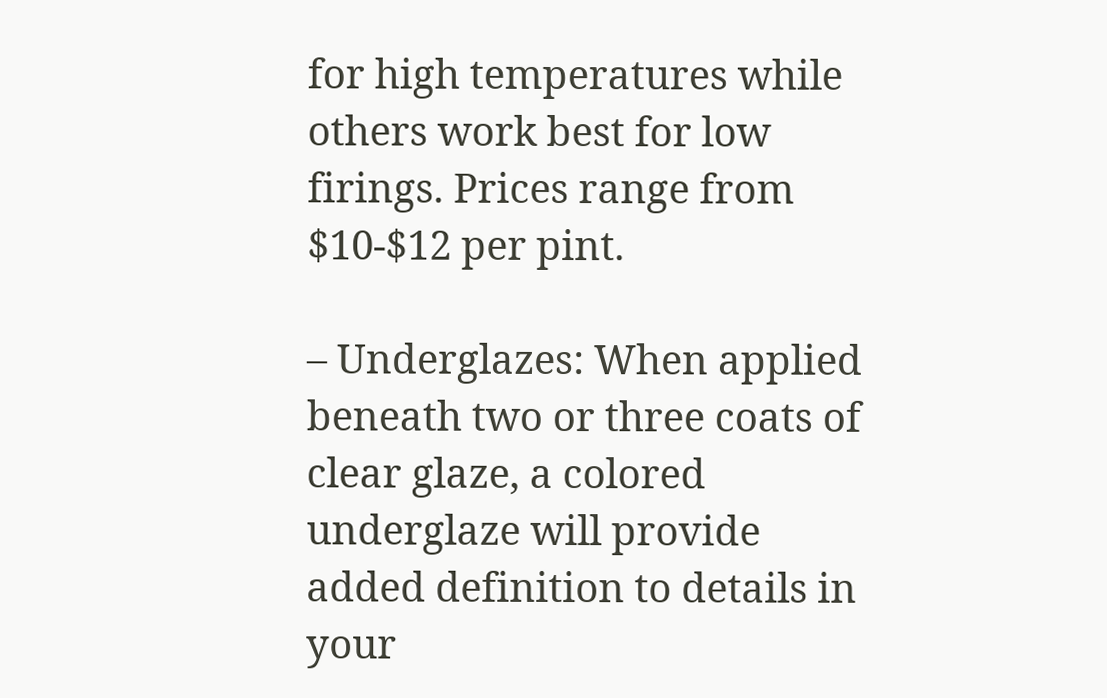for high temperatures while others work best for low firings. Prices range from $10-$12 per pint.

– Underglazes: When applied beneath two or three coats of clear glaze, a colored underglaze will provide added definition to details in your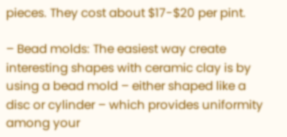pieces. They cost about $17-$20 per pint.

– Bead molds: The easiest way create interesting shapes with ceramic clay is by using a bead mold – either shaped like a disc or cylinder – which provides uniformity among your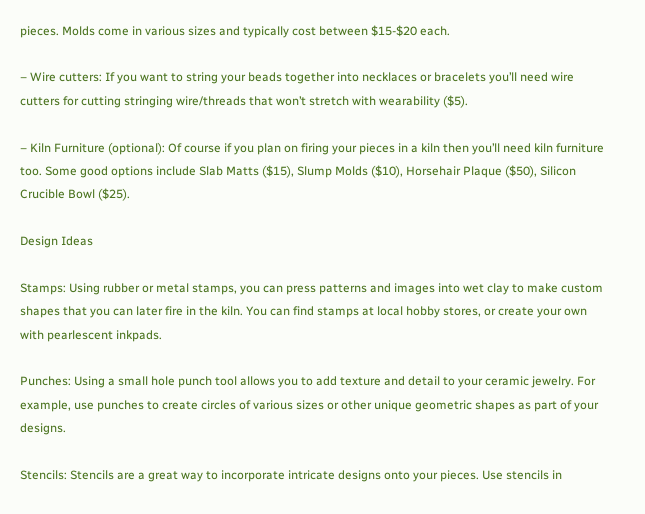pieces. Molds come in various sizes and typically cost between $15-$20 each.

– Wire cutters: If you want to string your beads together into necklaces or bracelets you’ll need wire cutters for cutting stringing wire/threads that won’t stretch with wearability ($5).

– Kiln Furniture (optional): Of course if you plan on firing your pieces in a kiln then you’ll need kiln furniture too. Some good options include Slab Matts ($15), Slump Molds ($10), Horsehair Plaque ($50), Silicon Crucible Bowl ($25).

Design Ideas

Stamps: Using rubber or metal stamps, you can press patterns and images into wet clay to make custom shapes that you can later fire in the kiln. You can find stamps at local hobby stores, or create your own with pearlescent inkpads.

Punches: Using a small hole punch tool allows you to add texture and detail to your ceramic jewelry. For example, use punches to create circles of various sizes or other unique geometric shapes as part of your designs.

Stencils: Stencils are a great way to incorporate intricate designs onto your pieces. Use stencils in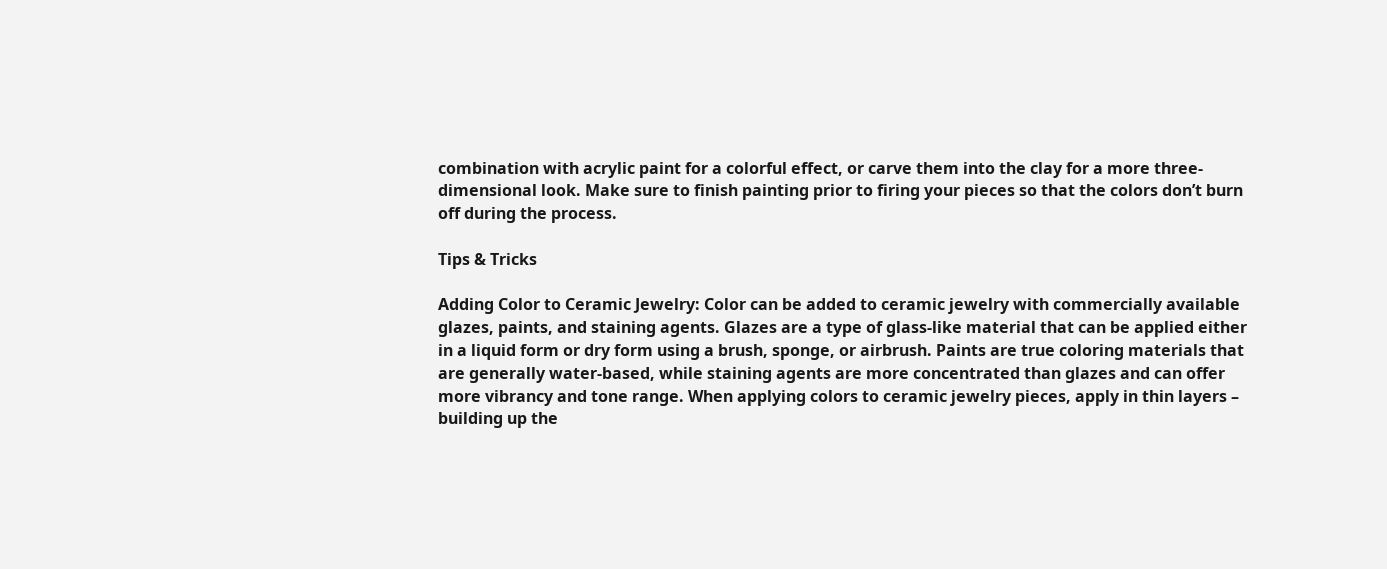combination with acrylic paint for a colorful effect, or carve them into the clay for a more three-dimensional look. Make sure to finish painting prior to firing your pieces so that the colors don’t burn off during the process.

Tips & Tricks

Adding Color to Ceramic Jewelry: Color can be added to ceramic jewelry with commercially available glazes, paints, and staining agents. Glazes are a type of glass-like material that can be applied either in a liquid form or dry form using a brush, sponge, or airbrush. Paints are true coloring materials that are generally water-based, while staining agents are more concentrated than glazes and can offer more vibrancy and tone range. When applying colors to ceramic jewelry pieces, apply in thin layers – building up the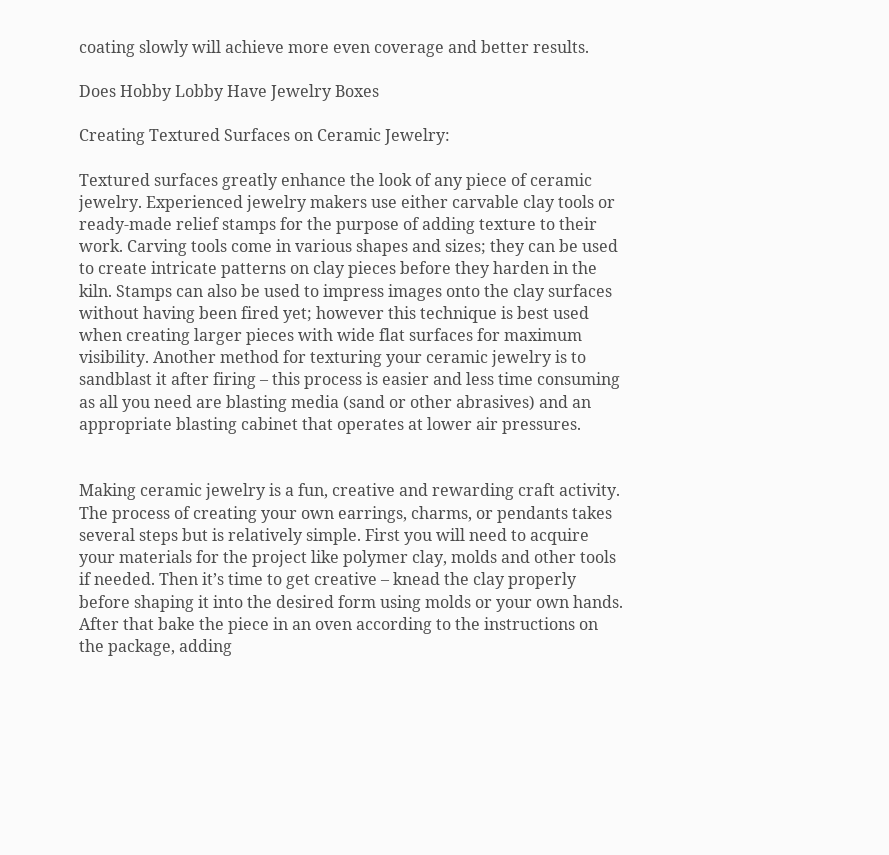coating slowly will achieve more even coverage and better results.

Does Hobby Lobby Have Jewelry Boxes

Creating Textured Surfaces on Ceramic Jewelry:

Textured surfaces greatly enhance the look of any piece of ceramic jewelry. Experienced jewelry makers use either carvable clay tools or ready-made relief stamps for the purpose of adding texture to their work. Carving tools come in various shapes and sizes; they can be used to create intricate patterns on clay pieces before they harden in the kiln. Stamps can also be used to impress images onto the clay surfaces without having been fired yet; however this technique is best used when creating larger pieces with wide flat surfaces for maximum visibility. Another method for texturing your ceramic jewelry is to sandblast it after firing – this process is easier and less time consuming as all you need are blasting media (sand or other abrasives) and an appropriate blasting cabinet that operates at lower air pressures.


Making ceramic jewelry is a fun, creative and rewarding craft activity. The process of creating your own earrings, charms, or pendants takes several steps but is relatively simple. First you will need to acquire your materials for the project like polymer clay, molds and other tools if needed. Then it’s time to get creative – knead the clay properly before shaping it into the desired form using molds or your own hands. After that bake the piece in an oven according to the instructions on the package, adding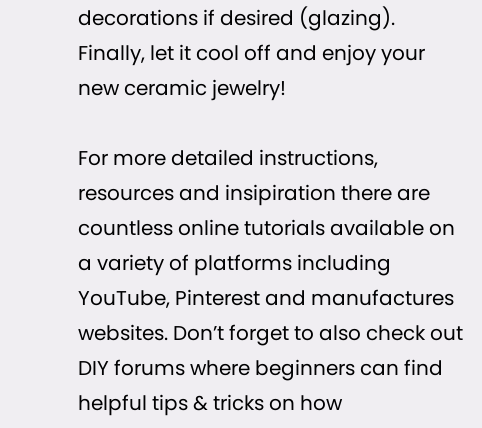decorations if desired (glazing). Finally, let it cool off and enjoy your new ceramic jewelry!

For more detailed instructions, resources and insipiration there are countless online tutorials available on a variety of platforms including YouTube, Pinterest and manufactures websites. Don’t forget to also check out DIY forums where beginners can find helpful tips & tricks on how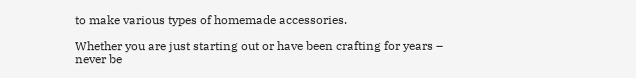to make various types of homemade accessories.

Whether you are just starting out or have been crafting for years – never be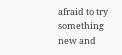afraid to try something new and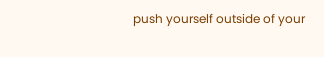push yourself outside of your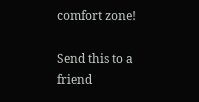comfort zone!

Send this to a friend